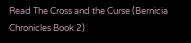Read The Cross and the Curse (Bernicia Chronicles Book 2)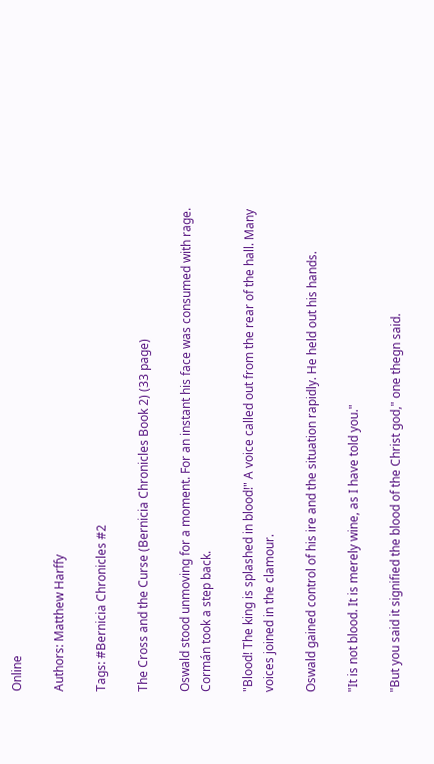Online

Authors: Matthew Harffy

Tags: #Bernicia Chronicles #2

The Cross and the Curse (Bernicia Chronicles Book 2) (33 page)

Oswald stood unmoving for a moment. For an instant his face was consumed with rage. Cormán took a step back.

"Blood! The king is splashed in blood!" A voice called out from the rear of the hall. Many voices joined in the clamour.

Oswald gained control of his ire and the situation rapidly. He held out his hands.

"It is not blood. It is merely wine, as I have told you."

"But you said it signified the blood of the Christ god," one thegn said.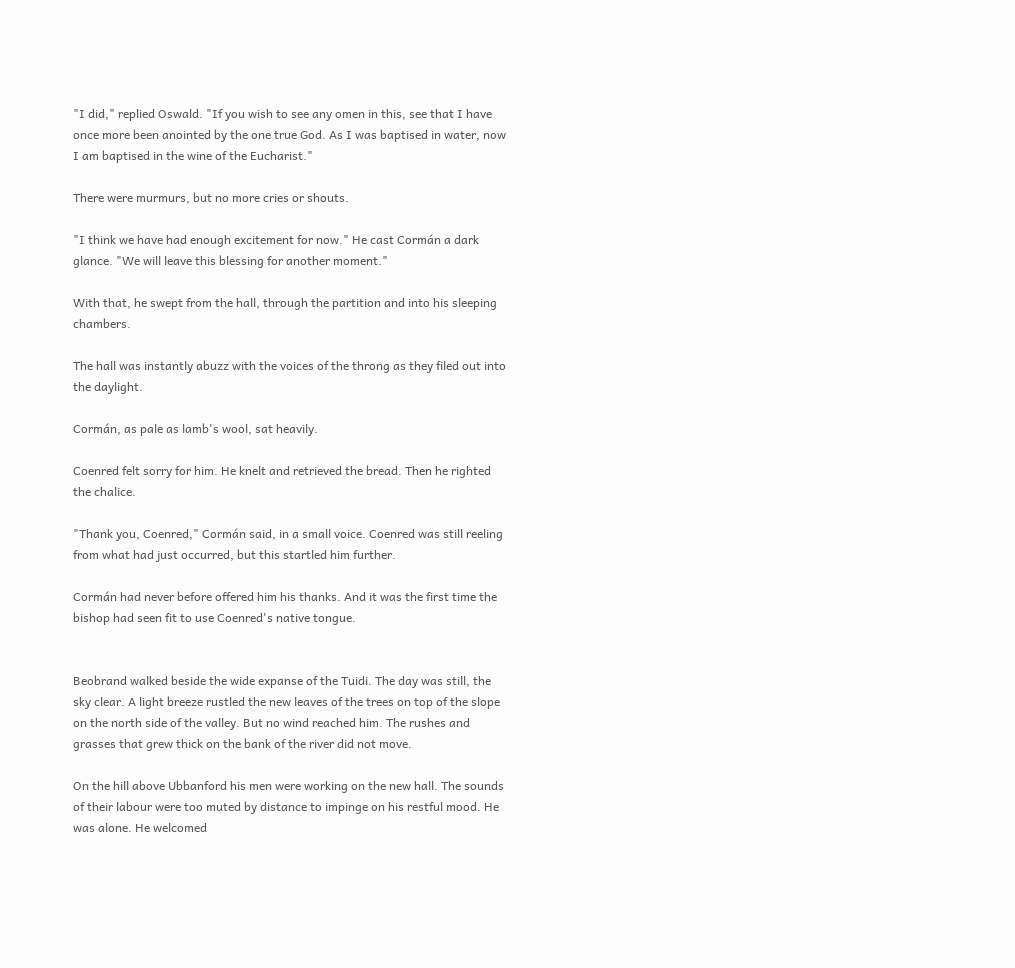"I did," replied Oswald. "If you wish to see any omen in this, see that I have once more been anointed by the one true God. As I was baptised in water, now I am baptised in the wine of the Eucharist."

There were murmurs, but no more cries or shouts.

"I think we have had enough excitement for now." He cast Cormán a dark glance. "We will leave this blessing for another moment."

With that, he swept from the hall, through the partition and into his sleeping chambers.

The hall was instantly abuzz with the voices of the throng as they filed out into the daylight.

Cormán, as pale as lamb's wool, sat heavily.

Coenred felt sorry for him. He knelt and retrieved the bread. Then he righted the chalice.

"Thank you, Coenred," Cormán said, in a small voice. Coenred was still reeling from what had just occurred, but this startled him further.

Cormán had never before offered him his thanks. And it was the first time the bishop had seen fit to use Coenred's native tongue.


Beobrand walked beside the wide expanse of the Tuidi. The day was still, the sky clear. A light breeze rustled the new leaves of the trees on top of the slope on the north side of the valley. But no wind reached him. The rushes and grasses that grew thick on the bank of the river did not move.

On the hill above Ubbanford his men were working on the new hall. The sounds of their labour were too muted by distance to impinge on his restful mood. He was alone. He welcomed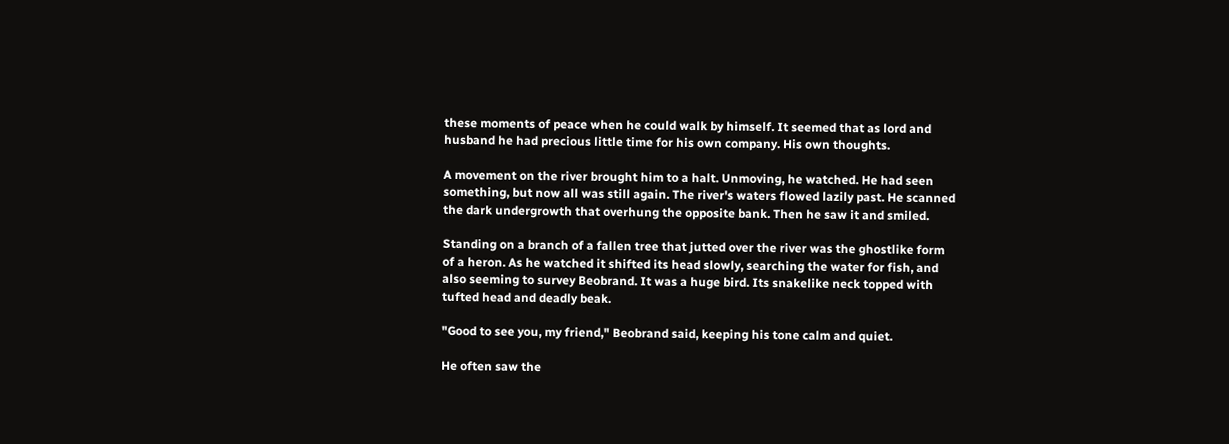these moments of peace when he could walk by himself. It seemed that as lord and husband he had precious little time for his own company. His own thoughts.

A movement on the river brought him to a halt. Unmoving, he watched. He had seen something, but now all was still again. The river's waters flowed lazily past. He scanned the dark undergrowth that overhung the opposite bank. Then he saw it and smiled.

Standing on a branch of a fallen tree that jutted over the river was the ghostlike form of a heron. As he watched it shifted its head slowly, searching the water for fish, and also seeming to survey Beobrand. It was a huge bird. Its snakelike neck topped with tufted head and deadly beak.

"Good to see you, my friend," Beobrand said, keeping his tone calm and quiet.

He often saw the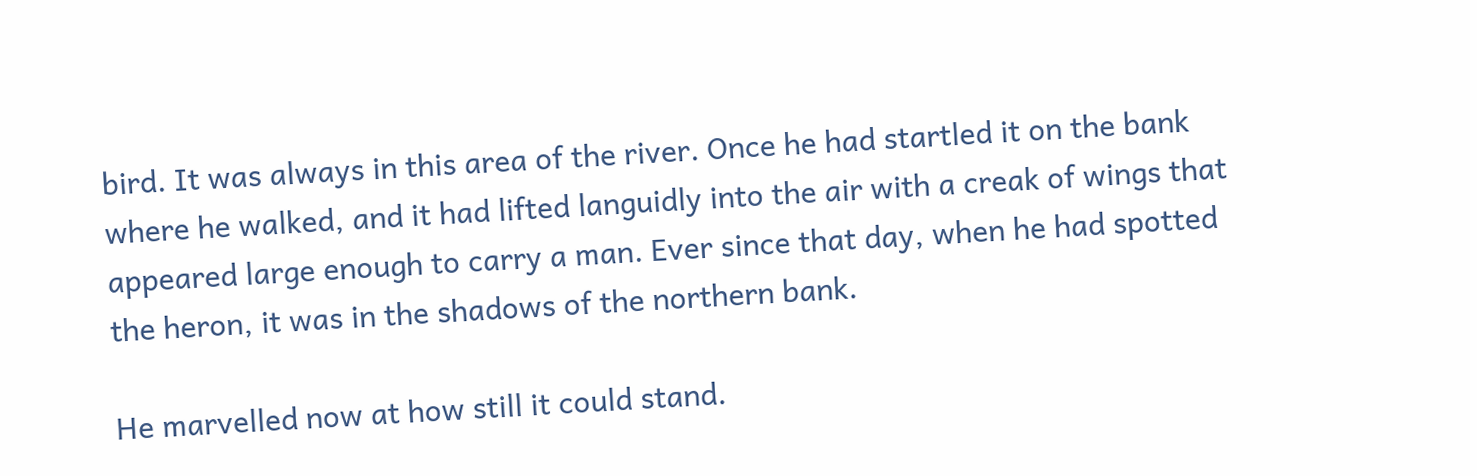bird. It was always in this area of the river. Once he had startled it on the bank where he walked, and it had lifted languidly into the air with a creak of wings that appeared large enough to carry a man. Ever since that day, when he had spotted the heron, it was in the shadows of the northern bank.

He marvelled now at how still it could stand.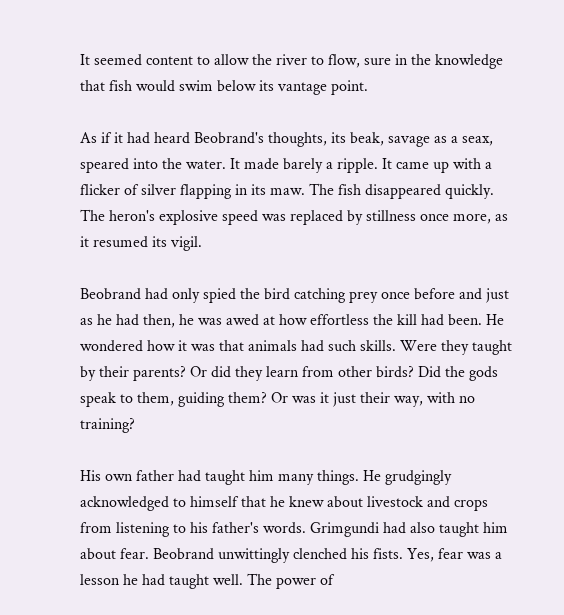It seemed content to allow the river to flow, sure in the knowledge that fish would swim below its vantage point.

As if it had heard Beobrand's thoughts, its beak, savage as a seax, speared into the water. It made barely a ripple. It came up with a flicker of silver flapping in its maw. The fish disappeared quickly. The heron's explosive speed was replaced by stillness once more, as it resumed its vigil.

Beobrand had only spied the bird catching prey once before and just as he had then, he was awed at how effortless the kill had been. He wondered how it was that animals had such skills. Were they taught by their parents? Or did they learn from other birds? Did the gods speak to them, guiding them? Or was it just their way, with no training?

His own father had taught him many things. He grudgingly acknowledged to himself that he knew about livestock and crops from listening to his father's words. Grimgundi had also taught him about fear. Beobrand unwittingly clenched his fists. Yes, fear was a lesson he had taught well. The power of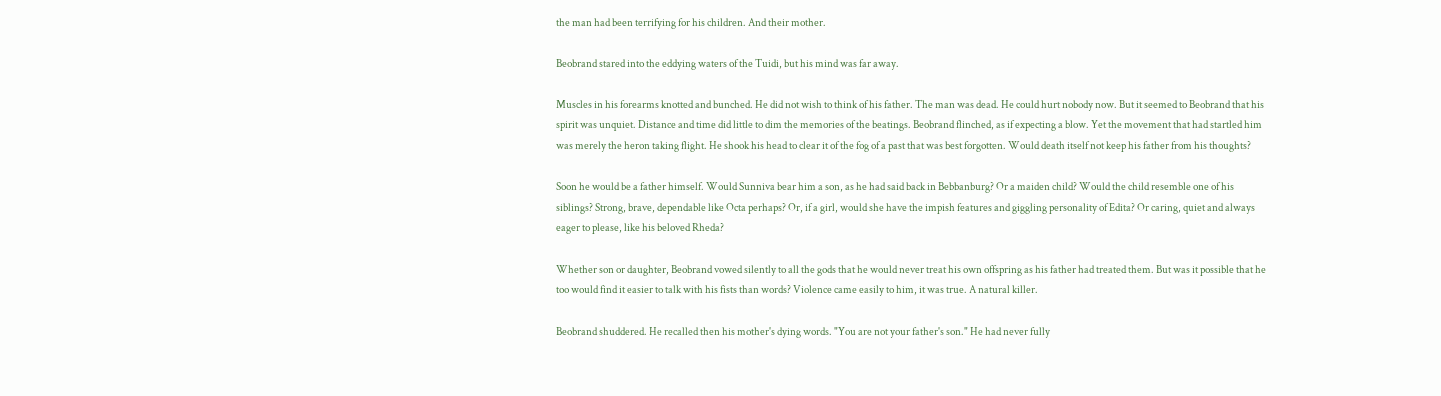the man had been terrifying for his children. And their mother.

Beobrand stared into the eddying waters of the Tuidi, but his mind was far away.

Muscles in his forearms knotted and bunched. He did not wish to think of his father. The man was dead. He could hurt nobody now. But it seemed to Beobrand that his spirit was unquiet. Distance and time did little to dim the memories of the beatings. Beobrand flinched, as if expecting a blow. Yet the movement that had startled him was merely the heron taking flight. He shook his head to clear it of the fog of a past that was best forgotten. Would death itself not keep his father from his thoughts?

Soon he would be a father himself. Would Sunniva bear him a son, as he had said back in Bebbanburg? Or a maiden child? Would the child resemble one of his siblings? Strong, brave, dependable like Octa perhaps? Or, if a girl, would she have the impish features and giggling personality of Edita? Or caring, quiet and always eager to please, like his beloved Rheda?

Whether son or daughter, Beobrand vowed silently to all the gods that he would never treat his own offspring as his father had treated them. But was it possible that he too would find it easier to talk with his fists than words? Violence came easily to him, it was true. A natural killer.

Beobrand shuddered. He recalled then his mother's dying words. "You are not your father's son." He had never fully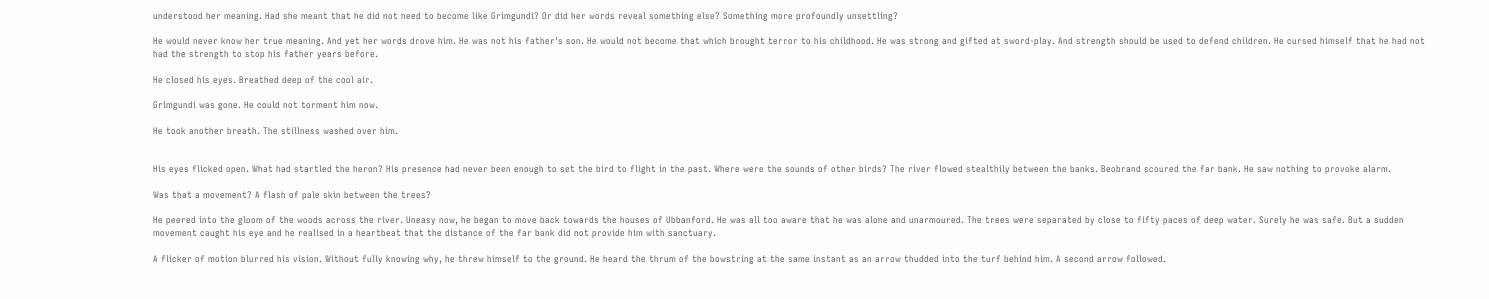understood her meaning. Had she meant that he did not need to become like Grimgundi? Or did her words reveal something else? Something more profoundly unsettling?

He would never know her true meaning. And yet her words drove him. He was not his father's son. He would not become that which brought terror to his childhood. He was strong and gifted at sword-play. And strength should be used to defend children. He cursed himself that he had not had the strength to stop his father years before.

He closed his eyes. Breathed deep of the cool air.

Grimgundi was gone. He could not torment him now.

He took another breath. The stillness washed over him.


His eyes flicked open. What had startled the heron? His presence had never been enough to set the bird to flight in the past. Where were the sounds of other birds? The river flowed stealthily between the banks. Beobrand scoured the far bank. He saw nothing to provoke alarm.

Was that a movement? A flash of pale skin between the trees?

He peered into the gloom of the woods across the river. Uneasy now, he began to move back towards the houses of Ubbanford. He was all too aware that he was alone and unarmoured. The trees were separated by close to fifty paces of deep water. Surely he was safe. But a sudden movement caught his eye and he realised in a heartbeat that the distance of the far bank did not provide him with sanctuary.

A flicker of motion blurred his vision. Without fully knowing why, he threw himself to the ground. He heard the thrum of the bowstring at the same instant as an arrow thudded into the turf behind him. A second arrow followed.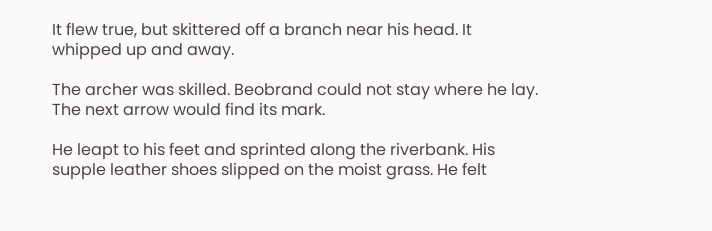It flew true, but skittered off a branch near his head. It whipped up and away.

The archer was skilled. Beobrand could not stay where he lay. The next arrow would find its mark.

He leapt to his feet and sprinted along the riverbank. His supple leather shoes slipped on the moist grass. He felt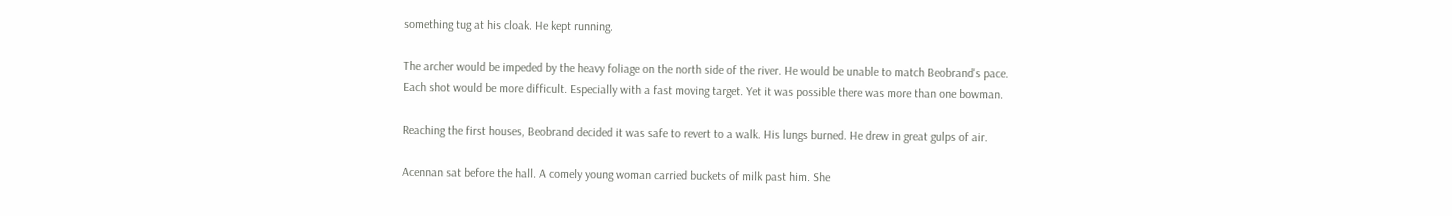something tug at his cloak. He kept running.

The archer would be impeded by the heavy foliage on the north side of the river. He would be unable to match Beobrand's pace. Each shot would be more difficult. Especially with a fast moving target. Yet it was possible there was more than one bowman.

Reaching the first houses, Beobrand decided it was safe to revert to a walk. His lungs burned. He drew in great gulps of air.

Acennan sat before the hall. A comely young woman carried buckets of milk past him. She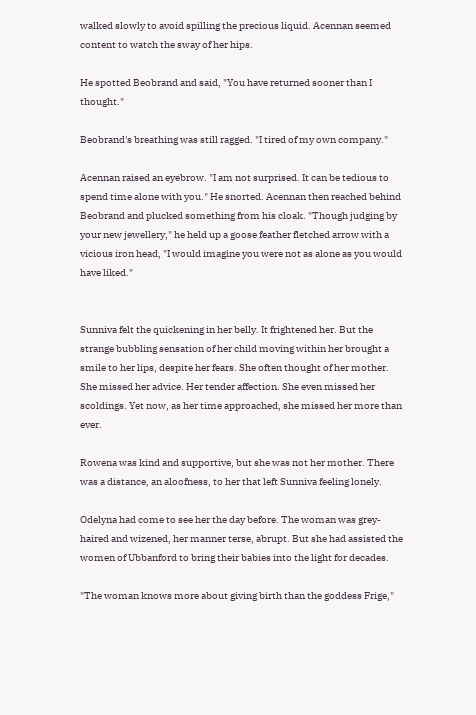walked slowly to avoid spilling the precious liquid. Acennan seemed content to watch the sway of her hips.

He spotted Beobrand and said, "You have returned sooner than I thought."

Beobrand's breathing was still ragged. "I tired of my own company."

Acennan raised an eyebrow. "I am not surprised. It can be tedious to spend time alone with you." He snorted. Acennan then reached behind Beobrand and plucked something from his cloak. "Though judging by your new jewellery," he held up a goose feather fletched arrow with a vicious iron head, "I would imagine you were not as alone as you would have liked."


Sunniva felt the quickening in her belly. It frightened her. But the strange bubbling sensation of her child moving within her brought a smile to her lips, despite her fears. She often thought of her mother. She missed her advice. Her tender affection. She even missed her scoldings. Yet now, as her time approached, she missed her more than ever.

Rowena was kind and supportive, but she was not her mother. There was a distance, an aloofness, to her that left Sunniva feeling lonely.

Odelyna had come to see her the day before. The woman was grey-haired and wizened, her manner terse, abrupt. But she had assisted the women of Ubbanford to bring their babies into the light for decades.

"The woman knows more about giving birth than the goddess Frige,"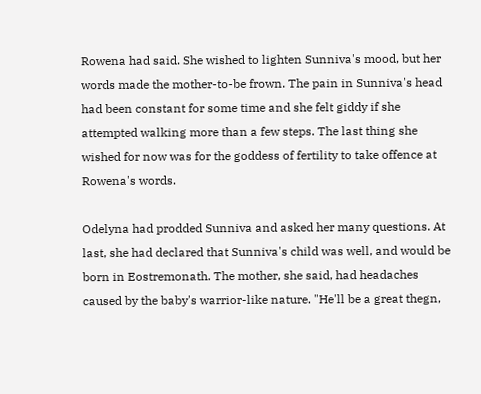Rowena had said. She wished to lighten Sunniva's mood, but her words made the mother-to-be frown. The pain in Sunniva's head had been constant for some time and she felt giddy if she attempted walking more than a few steps. The last thing she wished for now was for the goddess of fertility to take offence at Rowena's words.

Odelyna had prodded Sunniva and asked her many questions. At last, she had declared that Sunniva's child was well, and would be born in Eostremonath. The mother, she said, had headaches caused by the baby's warrior-like nature. "He'll be a great thegn,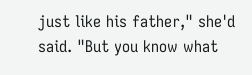just like his father," she'd said. "But you know what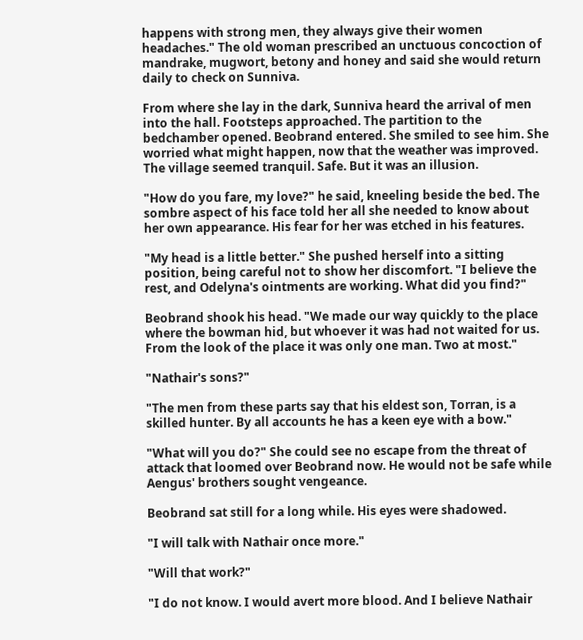happens with strong men, they always give their women headaches." The old woman prescribed an unctuous concoction of mandrake, mugwort, betony and honey and said she would return daily to check on Sunniva.

From where she lay in the dark, Sunniva heard the arrival of men into the hall. Footsteps approached. The partition to the bedchamber opened. Beobrand entered. She smiled to see him. She worried what might happen, now that the weather was improved. The village seemed tranquil. Safe. But it was an illusion.

"How do you fare, my love?" he said, kneeling beside the bed. The sombre aspect of his face told her all she needed to know about her own appearance. His fear for her was etched in his features.

"My head is a little better." She pushed herself into a sitting position, being careful not to show her discomfort. "I believe the rest, and Odelyna's ointments are working. What did you find?"

Beobrand shook his head. "We made our way quickly to the place where the bowman hid, but whoever it was had not waited for us. From the look of the place it was only one man. Two at most."

"Nathair's sons?"

"The men from these parts say that his eldest son, Torran, is a skilled hunter. By all accounts he has a keen eye with a bow."

"What will you do?" She could see no escape from the threat of attack that loomed over Beobrand now. He would not be safe while Aengus' brothers sought vengeance.

Beobrand sat still for a long while. His eyes were shadowed.

"I will talk with Nathair once more."

"Will that work?"

"I do not know. I would avert more blood. And I believe Nathair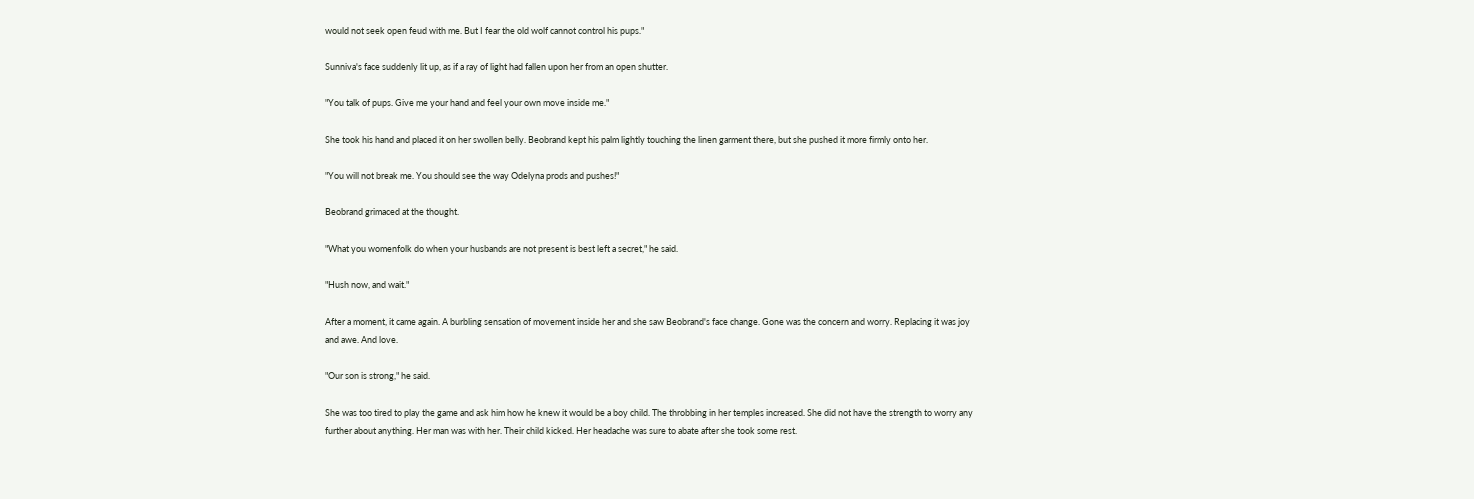would not seek open feud with me. But I fear the old wolf cannot control his pups."

Sunniva's face suddenly lit up, as if a ray of light had fallen upon her from an open shutter.

"You talk of pups. Give me your hand and feel your own move inside me."

She took his hand and placed it on her swollen belly. Beobrand kept his palm lightly touching the linen garment there, but she pushed it more firmly onto her.

"You will not break me. You should see the way Odelyna prods and pushes!"

Beobrand grimaced at the thought.

"What you womenfolk do when your husbands are not present is best left a secret," he said.

"Hush now, and wait."

After a moment, it came again. A burbling sensation of movement inside her and she saw Beobrand's face change. Gone was the concern and worry. Replacing it was joy and awe. And love.

"Our son is strong," he said.

She was too tired to play the game and ask him how he knew it would be a boy child. The throbbing in her temples increased. She did not have the strength to worry any further about anything. Her man was with her. Their child kicked. Her headache was sure to abate after she took some rest.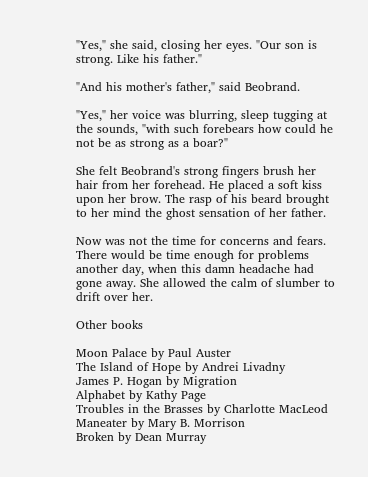"Yes," she said, closing her eyes. "Our son is strong. Like his father."

"And his mother's father," said Beobrand.

"Yes," her voice was blurring, sleep tugging at the sounds, "with such forebears how could he not be as strong as a boar?"

She felt Beobrand's strong fingers brush her hair from her forehead. He placed a soft kiss upon her brow. The rasp of his beard brought to her mind the ghost sensation of her father.

Now was not the time for concerns and fears. There would be time enough for problems another day, when this damn headache had gone away. She allowed the calm of slumber to drift over her.

Other books

Moon Palace by Paul Auster
The Island of Hope by Andrei Livadny
James P. Hogan by Migration
Alphabet by Kathy Page
Troubles in the Brasses by Charlotte MacLeod
Maneater by Mary B. Morrison
Broken by Dean Murray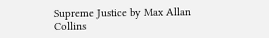Supreme Justice by Max Allan Collins